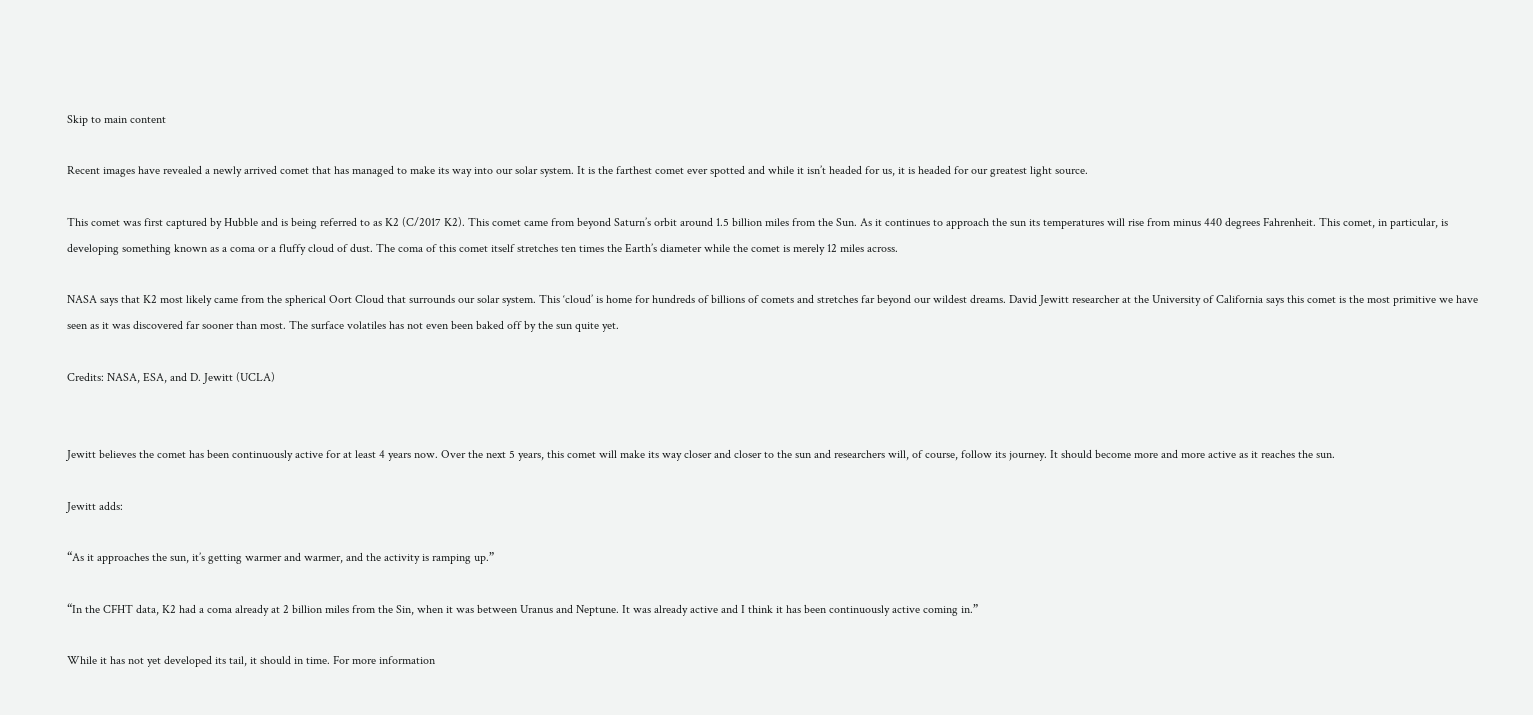Skip to main content

Recent images have revealed a newly arrived comet that has managed to make its way into our solar system. It is the farthest comet ever spotted and while it isn’t headed for us, it is headed for our greatest light source.

This comet was first captured by Hubble and is being referred to as K2 (C/2017 K2). This comet came from beyond Saturn’s orbit around 1.5 billion miles from the Sun. As it continues to approach the sun its temperatures will rise from minus 440 degrees Fahrenheit. This comet, in particular, is developing something known as a coma or a fluffy cloud of dust. The coma of this comet itself stretches ten times the Earth’s diameter while the comet is merely 12 miles across.

NASA says that K2 most likely came from the spherical Oort Cloud that surrounds our solar system. This ‘cloud’ is home for hundreds of billions of comets and stretches far beyond our wildest dreams. David Jewitt researcher at the University of California says this comet is the most primitive we have seen as it was discovered far sooner than most. The surface volatiles has not even been baked off by the sun quite yet.

Credits: NASA, ESA, and D. Jewitt (UCLA)


Jewitt believes the comet has been continuously active for at least 4 years now. Over the next 5 years, this comet will make its way closer and closer to the sun and researchers will, of course, follow its journey. It should become more and more active as it reaches the sun.

Jewitt adds:

“As it approaches the sun, it’s getting warmer and warmer, and the activity is ramping up.”

“In the CFHT data, K2 had a coma already at 2 billion miles from the Sin, when it was between Uranus and Neptune. It was already active and I think it has been continuously active coming in.”

While it has not yet developed its tail, it should in time. For more information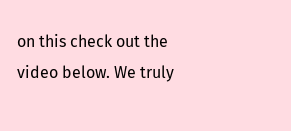on this check out the video below. We truly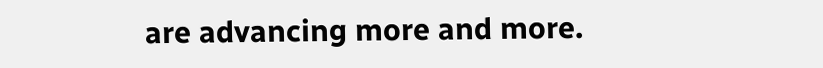are advancing more and more.